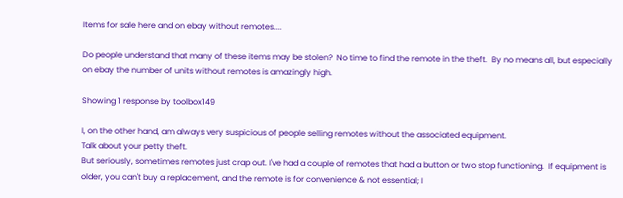Items for sale here and on ebay without remotes....

Do people understand that many of these items may be stolen?  No time to find the remote in the theft.  By no means all, but especially on ebay the number of units without remotes is amazingly high.

Showing 1 response by toolbox149

I, on the other hand, am always very suspicious of people selling remotes without the associated equipment.
Talk about your petty theft.
But seriously, sometimes remotes just crap out. I've had a couple of remotes that had a button or two stop functioning.  If equipment is older, you can't buy a replacement, and the remote is for convenience & not essential; I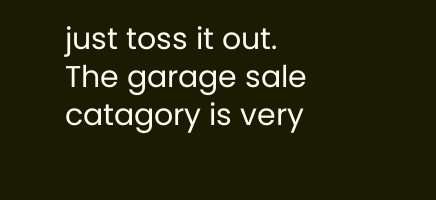just toss it out.
The garage sale catagory is very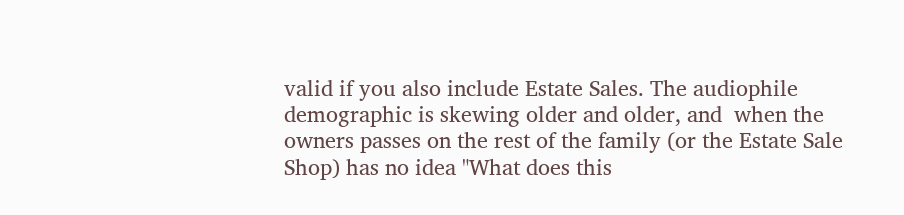valid if you also include Estate Sales. The audiophile demographic is skewing older and older, and  when the owners passes on the rest of the family (or the Estate Sale Shop) has no idea "What does this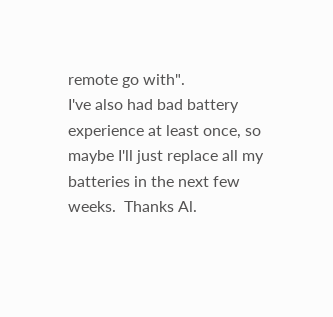remote go with".
I've also had bad battery experience at least once, so maybe I'll just replace all my batteries in the next few weeks.  Thanks Al.